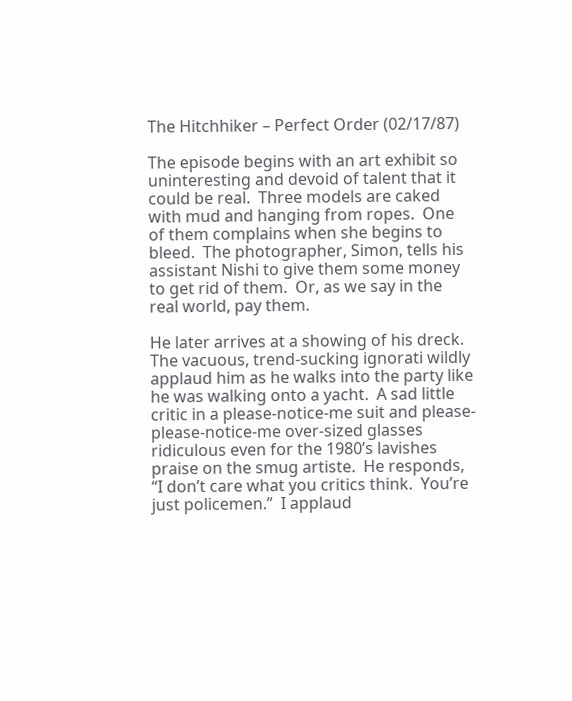The Hitchhiker – Perfect Order (02/17/87)

The episode begins with an art exhibit so uninteresting and devoid of talent that it could be real.  Three models are caked with mud and hanging from ropes.  One of them complains when she begins to bleed.  The photographer, Simon, tells his assistant Nishi to give them some money to get rid of them.  Or, as we say in the real world, pay them.

He later arrives at a showing of his dreck.  The vacuous, trend-sucking ignorati wildly applaud him as he walks into the party like he was walking onto a yacht.  A sad little critic in a please-notice-me suit and please-please-notice-me over-sized glasses ridiculous even for the 1980’s lavishes praise on the smug artiste.  He responds, “I don’t care what you critics think.  You’re just policemen.”  I applaud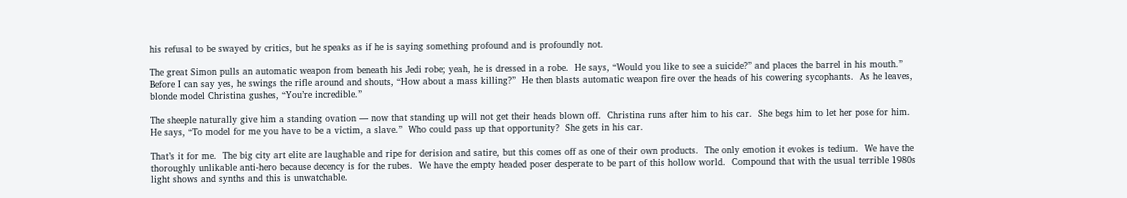his refusal to be swayed by critics, but he speaks as if he is saying something profound and is profoundly not.

The great Simon pulls an automatic weapon from beneath his Jedi robe; yeah, he is dressed in a robe.  He says, “Would you like to see a suicide?” and places the barrel in his mouth.”  Before I can say yes, he swings the rifle around and shouts, “How about a mass killing?”  He then blasts automatic weapon fire over the heads of his cowering sycophants.  As he leaves, blonde model Christina gushes, “You’re incredible.”

The sheeple naturally give him a standing ovation — now that standing up will not get their heads blown off.  Christina runs after him to his car.  She begs him to let her pose for him.  He says, “To model for me you have to be a victim, a slave.”  Who could pass up that opportunity?  She gets in his car.

That’s it for me.  The big city art elite are laughable and ripe for derision and satire, but this comes off as one of their own products.  The only emotion it evokes is tedium.  We have the thoroughly unlikable anti-hero because decency is for the rubes.  We have the empty headed poser desperate to be part of this hollow world.  Compound that with the usual terrible 1980s light shows and synths and this is unwatchable.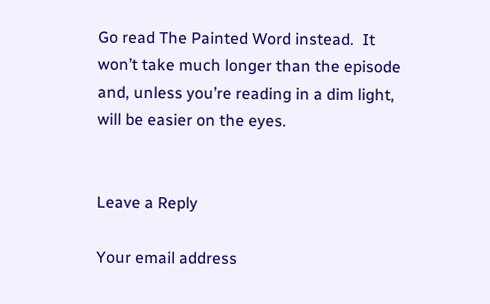Go read The Painted Word instead.  It won’t take much longer than the episode and, unless you’re reading in a dim light, will be easier on the eyes.


Leave a Reply

Your email address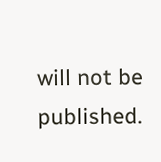will not be published.